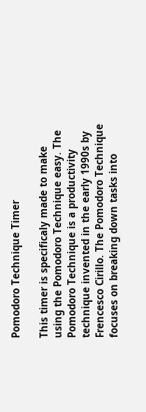Pomodoro Technique Timer

This timer is specificaly made to make using the Pomodoro Technique easy. The Pomodoro Technique is a productivity technique invented in the early 1990s by Frencesco Cirillo. The Pomodoro Technique focuses on breaking down tasks into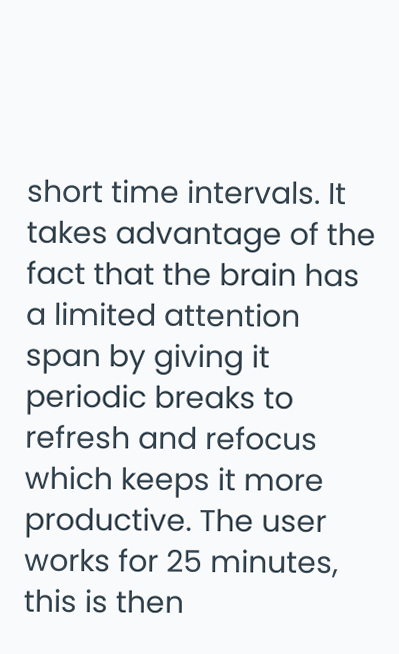short time intervals. It takes advantage of the fact that the brain has a limited attention span by giving it periodic breaks to refresh and refocus which keeps it more productive. The user works for 25 minutes, this is then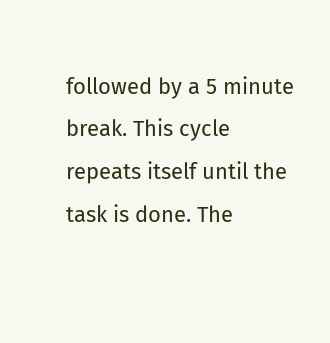followed by a 5 minute break. This cycle repeats itself until the task is done. The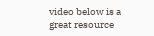video below is a great resource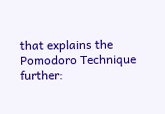that explains the Pomodoro Technique further: